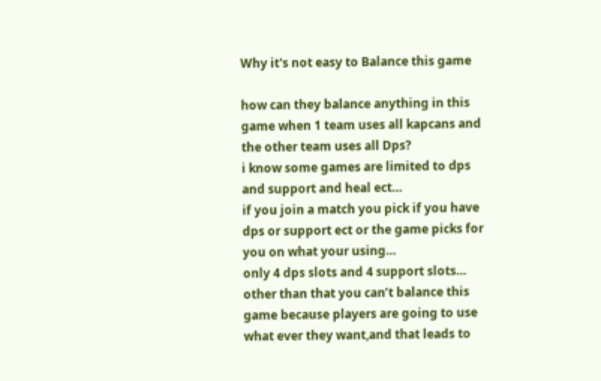Why it's not easy to Balance this game

how can they balance anything in this game when 1 team uses all kapcans and the other team uses all Dps?
i know some games are limited to dps and support and heal ect…
if you join a match you pick if you have dps or support ect or the game picks for you on what your using…
only 4 dps slots and 4 support slots…
other than that you can’t balance this game because players are going to use what ever they want,and that leads to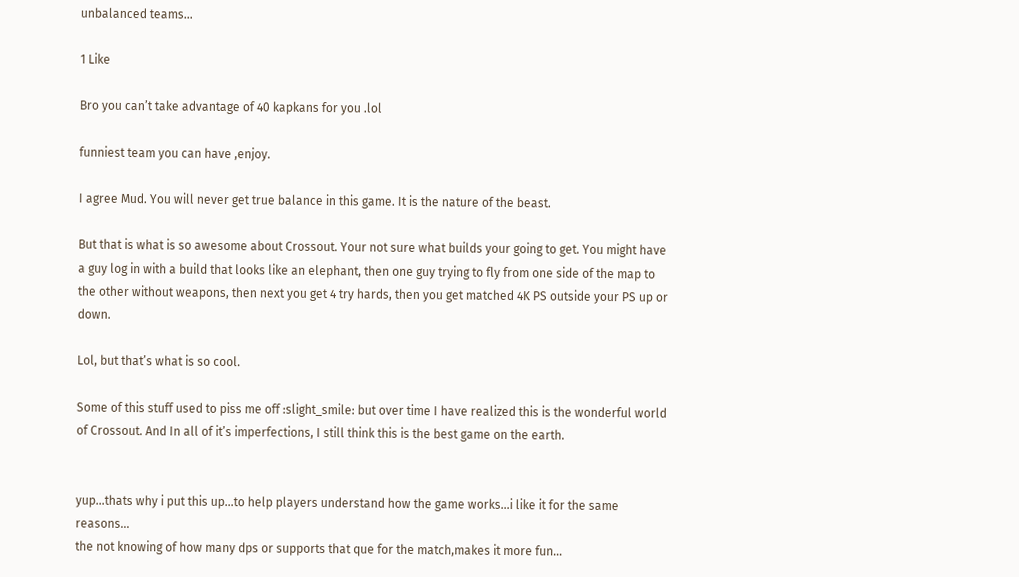unbalanced teams…

1 Like

Bro you can’t take advantage of 40 kapkans for you .lol

funniest team you can have ,enjoy.

I agree Mud. You will never get true balance in this game. It is the nature of the beast.

But that is what is so awesome about Crossout. Your not sure what builds your going to get. You might have a guy log in with a build that looks like an elephant, then one guy trying to fly from one side of the map to the other without weapons, then next you get 4 try hards, then you get matched 4K PS outside your PS up or down.

Lol, but that’s what is so cool.

Some of this stuff used to piss me off :slight_smile: but over time I have realized this is the wonderful world of Crossout. And In all of it’s imperfections, I still think this is the best game on the earth.


yup…thats why i put this up…to help players understand how the game works…i like it for the same reasons…
the not knowing of how many dps or supports that que for the match,makes it more fun…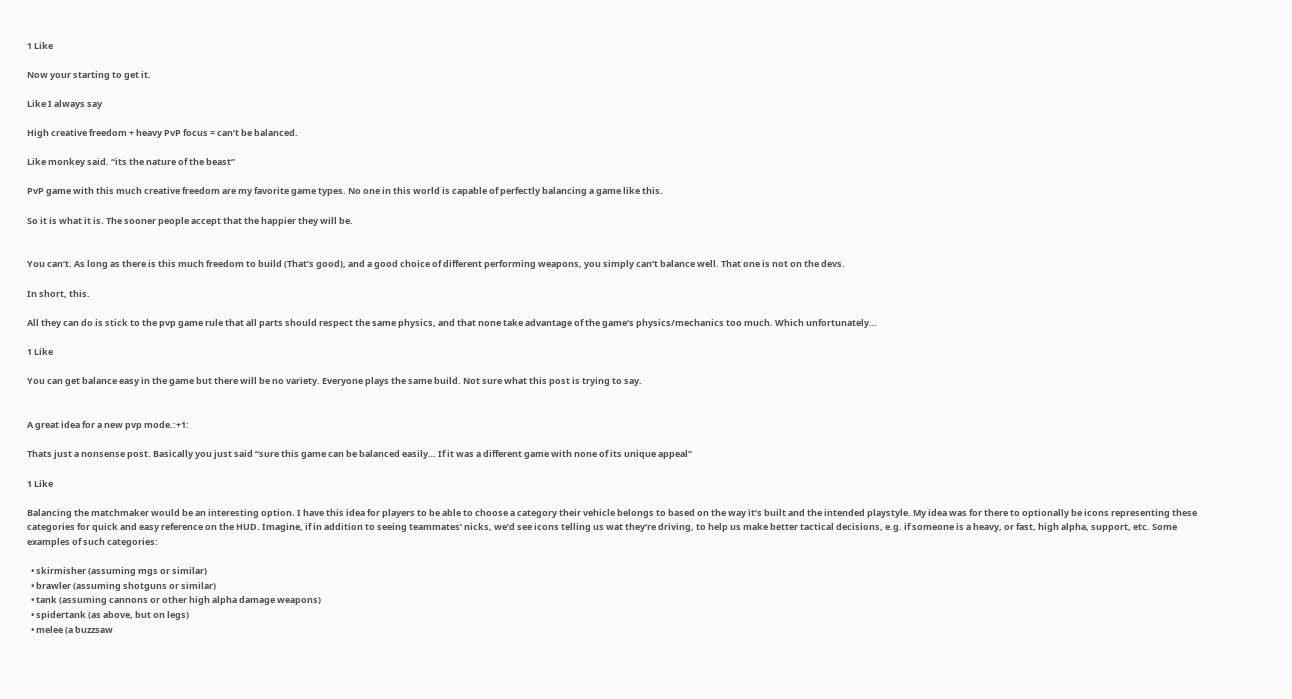1 Like

Now your starting to get it.

Like I always say

High creative freedom + heavy PvP focus = can’t be balanced.

Like monkey said. “its the nature of the beast”

PvP game with this much creative freedom are my favorite game types. No one in this world is capable of perfectly balancing a game like this.

So it is what it is. The sooner people accept that the happier they will be.


You can’t. As long as there is this much freedom to build (That’s good), and a good choice of different performing weapons, you simply can’t balance well. That one is not on the devs.

In short, this.

All they can do is stick to the pvp game rule that all parts should respect the same physics, and that none take advantage of the game’s physics/mechanics too much. Which unfortunately…

1 Like

You can get balance easy in the game but there will be no variety. Everyone plays the same build. Not sure what this post is trying to say.


A great idea for a new pvp mode.:+1:

Thats just a nonsense post. Basically you just said “sure this game can be balanced easily… If it was a different game with none of its unique appeal”

1 Like

Balancing the matchmaker would be an interesting option. I have this idea for players to be able to choose a category their vehicle belongs to based on the way it’s built and the intended playstyle. My idea was for there to optionally be icons representing these categories for quick and easy reference on the HUD. Imagine, if in addition to seeing teammates’ nicks, we’d see icons telling us wat they’re driving, to help us make better tactical decisions, e.g. if someone is a heavy, or fast, high alpha, support, etc. Some examples of such categories:

  • skirmisher (assuming mgs or similar)
  • brawler (assuming shotguns or similar)
  • tank (assuming cannons or other high alpha damage weapons)
  • spidertank (as above, but on legs)
  • melee (a buzzsaw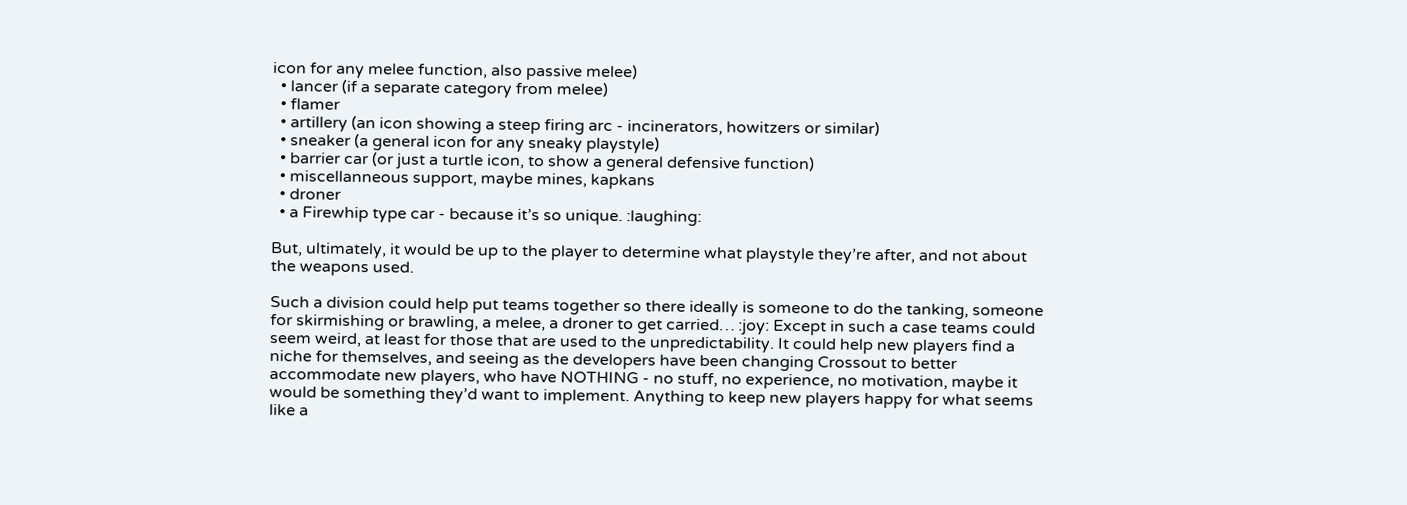icon for any melee function, also passive melee)
  • lancer (if a separate category from melee)
  • flamer
  • artillery (an icon showing a steep firing arc - incinerators, howitzers or similar)
  • sneaker (a general icon for any sneaky playstyle)
  • barrier car (or just a turtle icon, to show a general defensive function)
  • miscellanneous support, maybe mines, kapkans
  • droner
  • a Firewhip type car - because it’s so unique. :laughing:

But, ultimately, it would be up to the player to determine what playstyle they’re after, and not about the weapons used.

Such a division could help put teams together so there ideally is someone to do the tanking, someone for skirmishing or brawling, a melee, a droner to get carried… :joy: Except in such a case teams could seem weird, at least for those that are used to the unpredictability. It could help new players find a niche for themselves, and seeing as the developers have been changing Crossout to better accommodate new players, who have NOTHING - no stuff, no experience, no motivation, maybe it would be something they’d want to implement. Anything to keep new players happy for what seems like a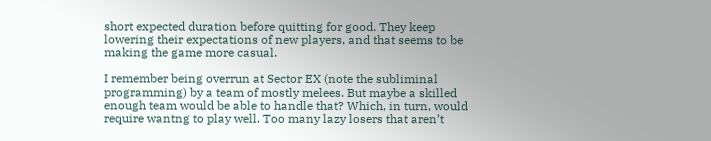short expected duration before quitting for good. They keep lowering their expectations of new players, and that seems to be making the game more casual.

I remember being overrun at Sector EX (note the subliminal programming) by a team of mostly melees. But maybe a skilled enough team would be able to handle that? Which, in turn, would require wantng to play well. Too many lazy losers that aren’t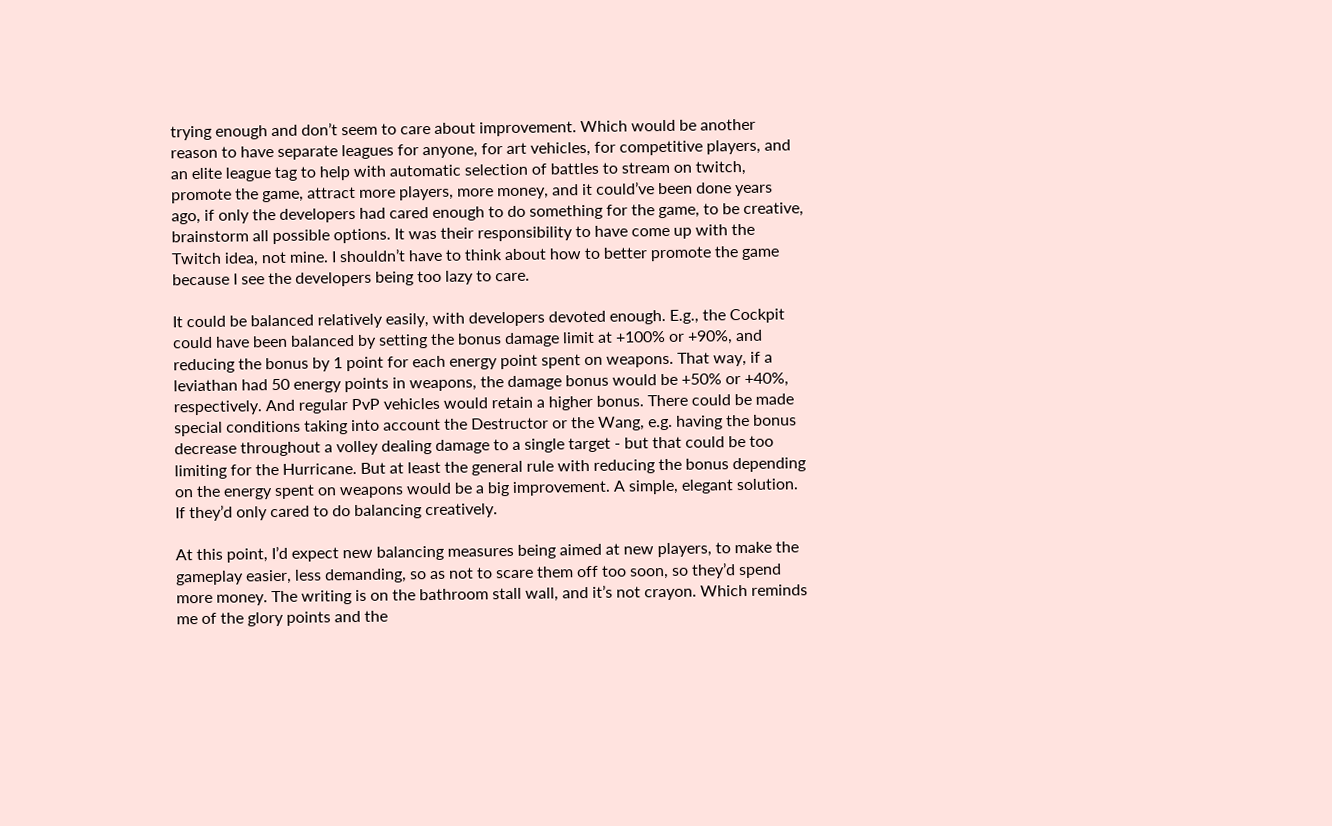trying enough and don’t seem to care about improvement. Which would be another reason to have separate leagues for anyone, for art vehicles, for competitive players, and an elite league tag to help with automatic selection of battles to stream on twitch, promote the game, attract more players, more money, and it could’ve been done years ago, if only the developers had cared enough to do something for the game, to be creative, brainstorm all possible options. It was their responsibility to have come up with the Twitch idea, not mine. I shouldn’t have to think about how to better promote the game because I see the developers being too lazy to care.

It could be balanced relatively easily, with developers devoted enough. E.g., the Cockpit could have been balanced by setting the bonus damage limit at +100% or +90%, and reducing the bonus by 1 point for each energy point spent on weapons. That way, if a leviathan had 50 energy points in weapons, the damage bonus would be +50% or +40%, respectively. And regular PvP vehicles would retain a higher bonus. There could be made special conditions taking into account the Destructor or the Wang, e.g. having the bonus decrease throughout a volley dealing damage to a single target - but that could be too limiting for the Hurricane. But at least the general rule with reducing the bonus depending on the energy spent on weapons would be a big improvement. A simple, elegant solution. If they’d only cared to do balancing creatively.

At this point, I’d expect new balancing measures being aimed at new players, to make the gameplay easier, less demanding, so as not to scare them off too soon, so they’d spend more money. The writing is on the bathroom stall wall, and it’s not crayon. Which reminds me of the glory points and the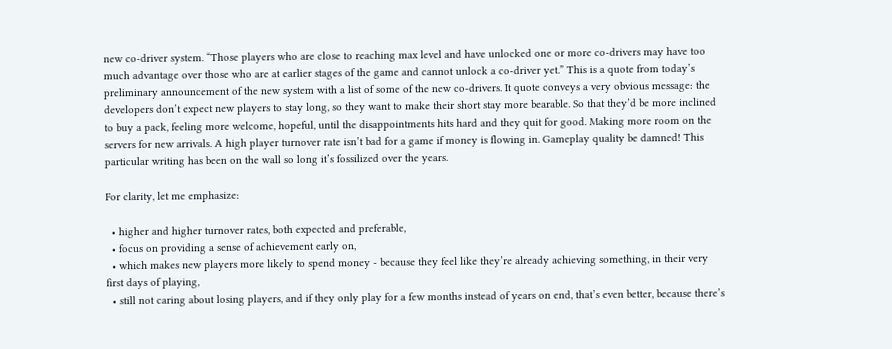new co-driver system. “Those players who are close to reaching max level and have unlocked one or more co-drivers may have too much advantage over those who are at earlier stages of the game and cannot unlock a co-driver yet.” This is a quote from today’s preliminary announcement of the new system with a list of some of the new co-drivers. It quote conveys a very obvious message: the developers don’t expect new players to stay long, so they want to make their short stay more bearable. So that they’d be more inclined to buy a pack, feeling more welcome, hopeful, until the disappointments hits hard and they quit for good. Making more room on the servers for new arrivals. A high player turnover rate isn’t bad for a game if money is flowing in. Gameplay quality be damned! This particular writing has been on the wall so long it’s fossilized over the years.

For clarity, let me emphasize:

  • higher and higher turnover rates, both expected and preferable,
  • focus on providing a sense of achievement early on,
  • which makes new players more likely to spend money - because they feel like they’re already achieving something, in their very first days of playing,
  • still not caring about losing players, and if they only play for a few months instead of years on end, that’s even better, because there’s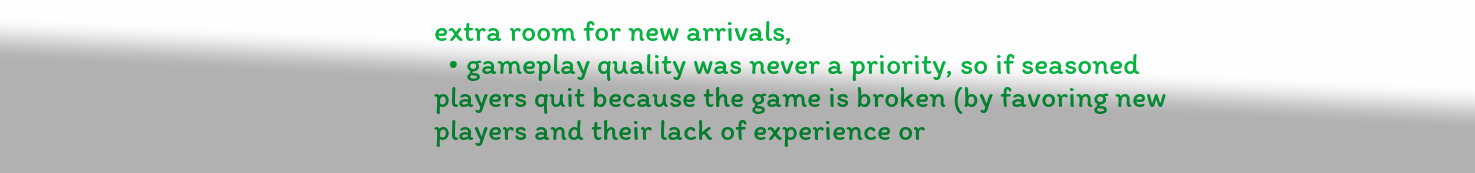extra room for new arrivals,
  • gameplay quality was never a priority, so if seasoned players quit because the game is broken (by favoring new players and their lack of experience or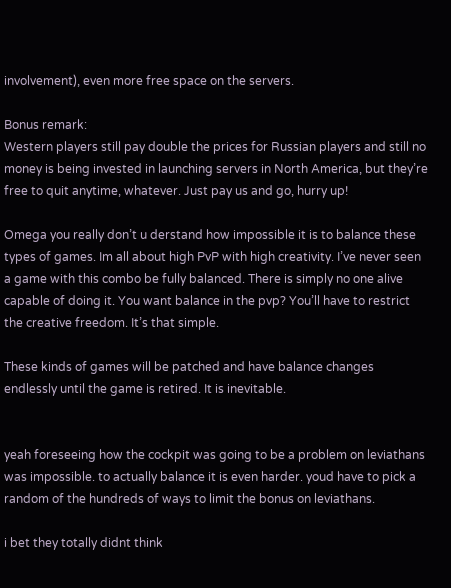involvement), even more free space on the servers.

Bonus remark:
Western players still pay double the prices for Russian players and still no money is being invested in launching servers in North America, but they’re free to quit anytime, whatever. Just pay us and go, hurry up!

Omega you really don’t u derstand how impossible it is to balance these types of games. Im all about high PvP with high creativity. I’ve never seen a game with this combo be fully balanced. There is simply no one alive capable of doing it. You want balance in the pvp? You’ll have to restrict the creative freedom. It’s that simple.

These kinds of games will be patched and have balance changes endlessly until the game is retired. It is inevitable.


yeah foreseeing how the cockpit was going to be a problem on leviathans was impossible. to actually balance it is even harder. youd have to pick a random of the hundreds of ways to limit the bonus on leviathans.

i bet they totally didnt think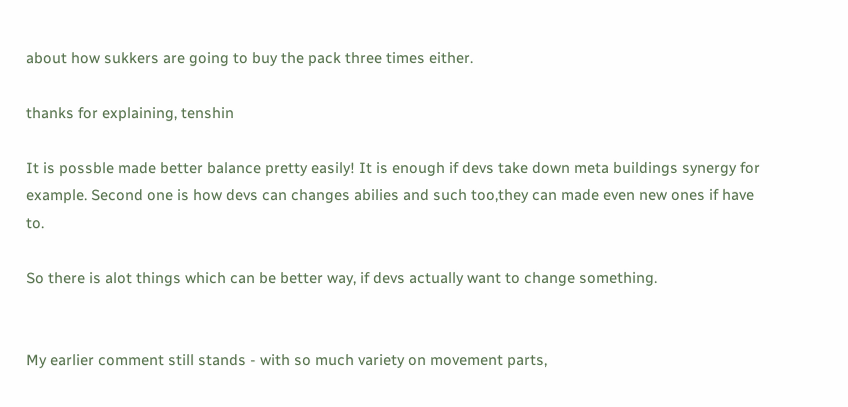about how sukkers are going to buy the pack three times either.

thanks for explaining, tenshin

It is possble made better balance pretty easily! It is enough if devs take down meta buildings synergy for example. Second one is how devs can changes abilies and such too,they can made even new ones if have to.

So there is alot things which can be better way, if devs actually want to change something.


My earlier comment still stands - with so much variety on movement parts,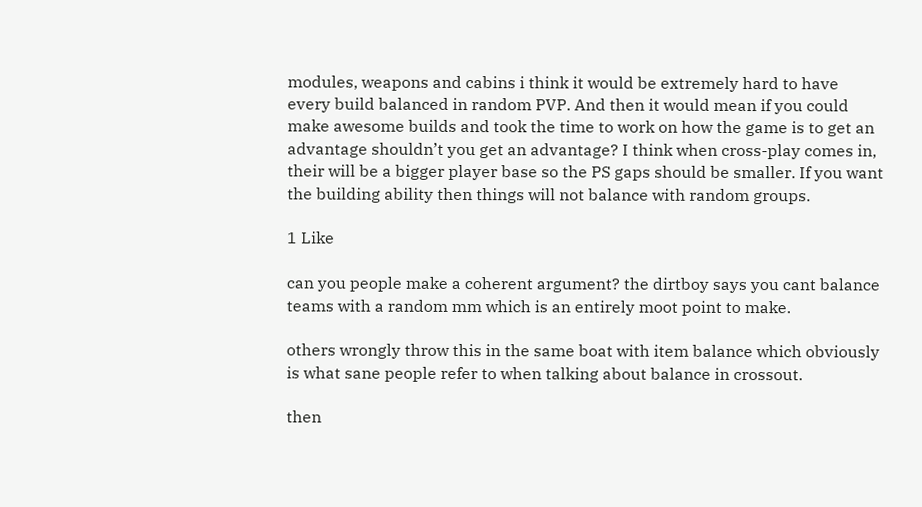modules, weapons and cabins i think it would be extremely hard to have every build balanced in random PVP. And then it would mean if you could make awesome builds and took the time to work on how the game is to get an advantage shouldn’t you get an advantage? I think when cross-play comes in, their will be a bigger player base so the PS gaps should be smaller. If you want the building ability then things will not balance with random groups.

1 Like

can you people make a coherent argument? the dirtboy says you cant balance teams with a random mm which is an entirely moot point to make.

others wrongly throw this in the same boat with item balance which obviously is what sane people refer to when talking about balance in crossout.

then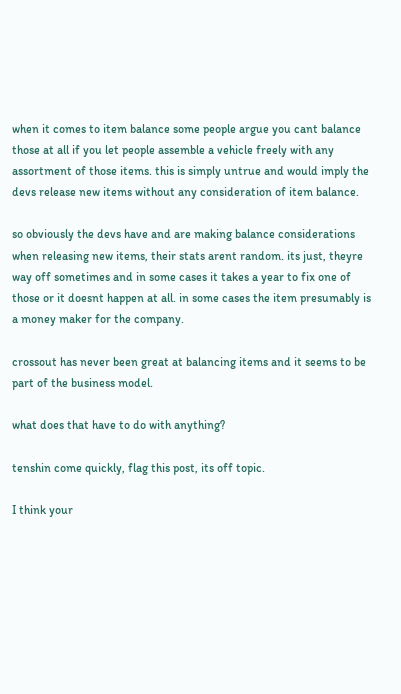when it comes to item balance some people argue you cant balance those at all if you let people assemble a vehicle freely with any assortment of those items. this is simply untrue and would imply the devs release new items without any consideration of item balance.

so obviously the devs have and are making balance considerations when releasing new items, their stats arent random. its just, theyre way off sometimes and in some cases it takes a year to fix one of those or it doesnt happen at all. in some cases the item presumably is a money maker for the company.

crossout has never been great at balancing items and it seems to be part of the business model.

what does that have to do with anything?

tenshin come quickly, flag this post, its off topic.

I think your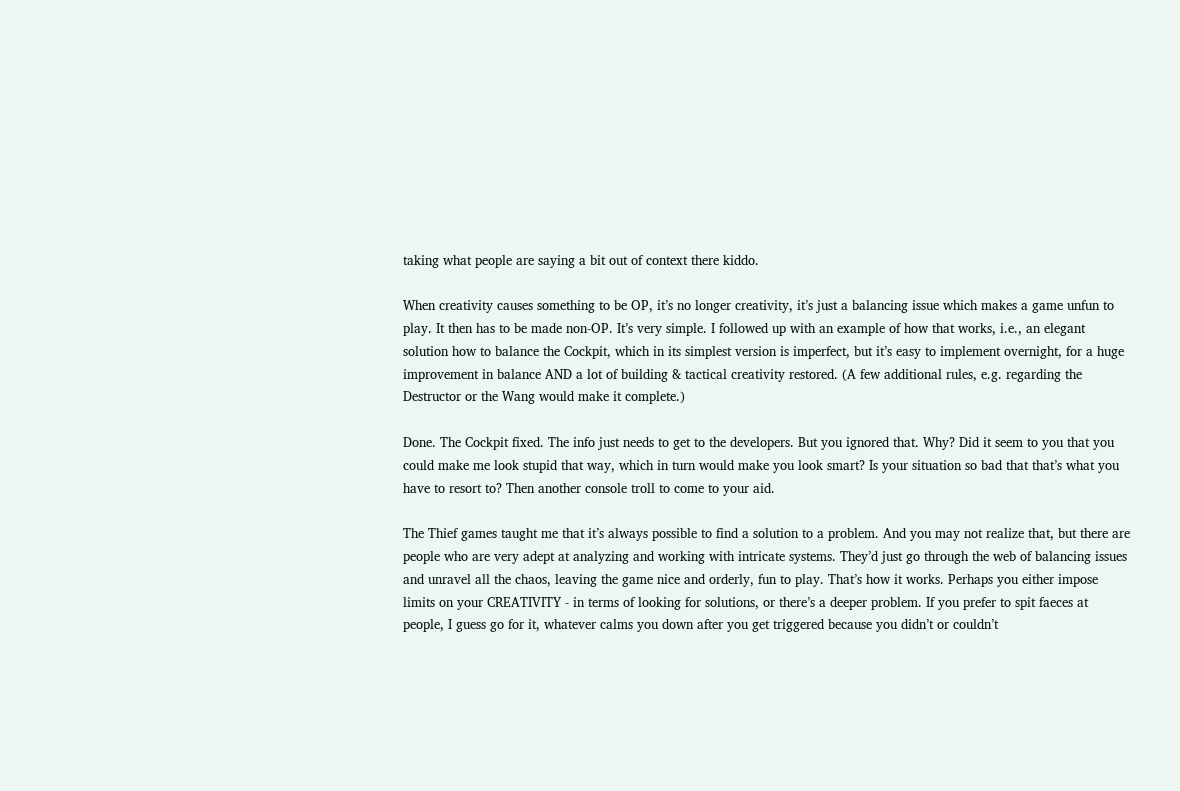taking what people are saying a bit out of context there kiddo.

When creativity causes something to be OP, it’s no longer creativity, it’s just a balancing issue which makes a game unfun to play. It then has to be made non-OP. It’s very simple. I followed up with an example of how that works, i.e., an elegant solution how to balance the Cockpit, which in its simplest version is imperfect, but it’s easy to implement overnight, for a huge improvement in balance AND a lot of building & tactical creativity restored. (A few additional rules, e.g. regarding the Destructor or the Wang would make it complete.)

Done. The Cockpit fixed. The info just needs to get to the developers. But you ignored that. Why? Did it seem to you that you could make me look stupid that way, which in turn would make you look smart? Is your situation so bad that that’s what you have to resort to? Then another console troll to come to your aid.

The Thief games taught me that it’s always possible to find a solution to a problem. And you may not realize that, but there are people who are very adept at analyzing and working with intricate systems. They’d just go through the web of balancing issues and unravel all the chaos, leaving the game nice and orderly, fun to play. That’s how it works. Perhaps you either impose limits on your CREATIVITY - in terms of looking for solutions, or there’s a deeper problem. If you prefer to spit faeces at people, I guess go for it, whatever calms you down after you get triggered because you didn’t or couldn’t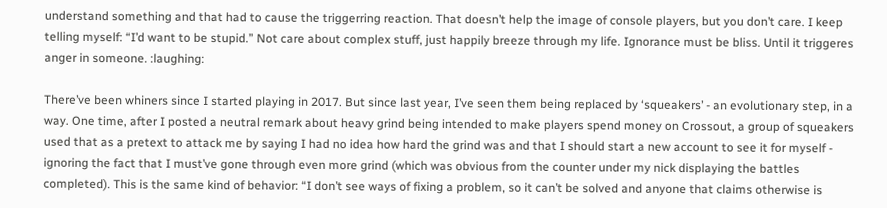understand something and that had to cause the triggerring reaction. That doesn’t help the image of console players, but you don’t care. I keep telling myself: “I’d want to be stupid.” Not care about complex stuff, just happily breeze through my life. Ignorance must be bliss. Until it triggeres anger in someone. :laughing:

There’ve been whiners since I started playing in 2017. But since last year, I’ve seen them being replaced by ‘squeakers’ - an evolutionary step, in a way. One time, after I posted a neutral remark about heavy grind being intended to make players spend money on Crossout, a group of squeakers used that as a pretext to attack me by saying I had no idea how hard the grind was and that I should start a new account to see it for myself - ignoring the fact that I must’ve gone through even more grind (which was obvious from the counter under my nick displaying the battles completed). This is the same kind of behavior: “I don’t see ways of fixing a problem, so it can’t be solved and anyone that claims otherwise is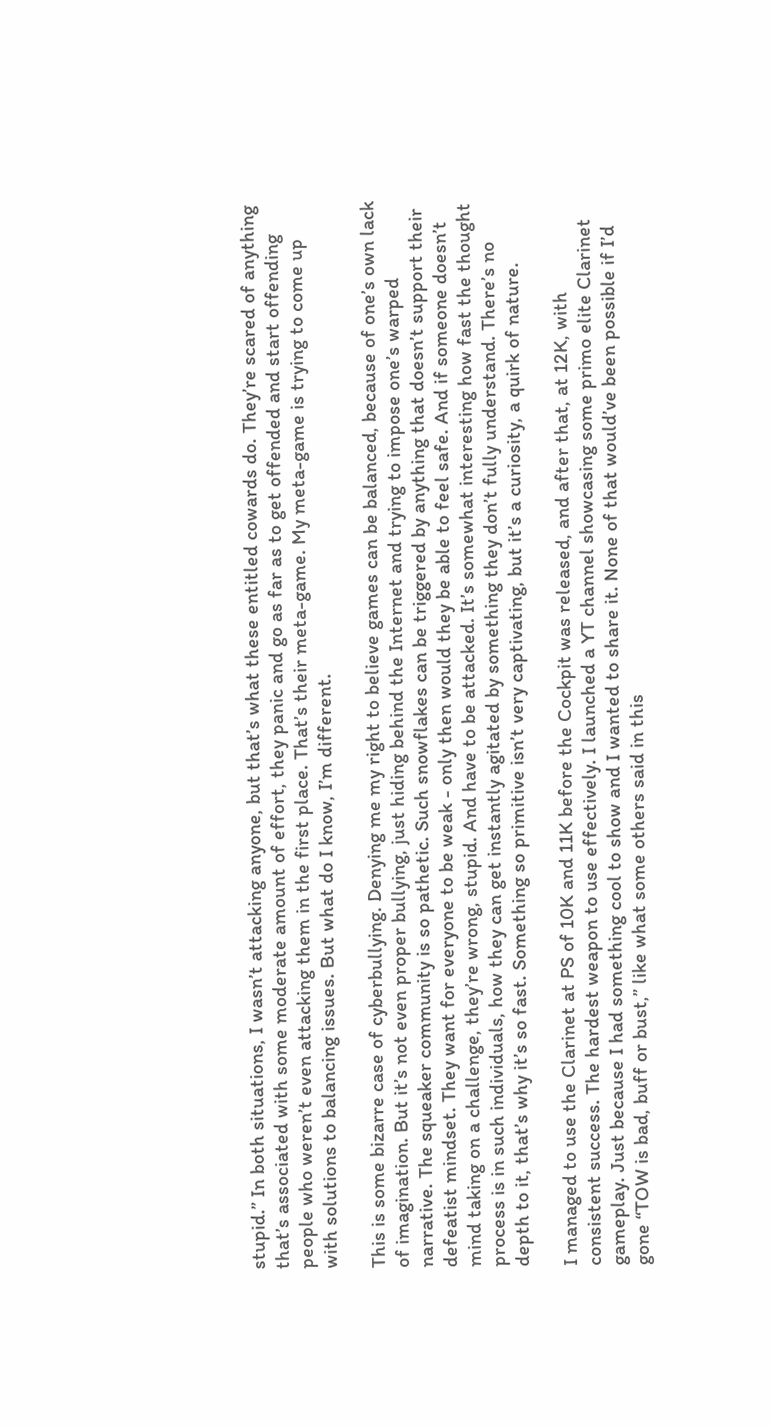stupid.” In both situations, I wasn’t attacking anyone, but that’s what these entitled cowards do. They’re scared of anything that’s associated with some moderate amount of effort, they panic and go as far as to get offended and start offending people who weren’t even attacking them in the first place. That’s their meta-game. My meta-game is trying to come up with solutions to balancing issues. But what do I know, I’m different.

This is some bizarre case of cyberbullying. Denying me my right to believe games can be balanced, because of one’s own lack of imagination. But it’s not even proper bullying, just hiding behind the Internet and trying to impose one’s warped narrative. The squeaker community is so pathetic. Such snowflakes can be triggered by anything that doesn’t support their defeatist mindset. They want for everyone to be weak - only then would they be able to feel safe. And if someone doesn’t mind taking on a challenge, they’re wrong, stupid. And have to be attacked. It’s somewhat interesting how fast the thought process is in such individuals, how they can get instantly agitated by something they don’t fully understand. There’s no depth to it, that’s why it’s so fast. Something so primitive isn’t very captivating, but it’s a curiosity, a quirk of nature.

I managed to use the Clarinet at PS of 10K and 11K before the Cockpit was released, and after that, at 12K, with consistent success. The hardest weapon to use effectively. I launched a YT channel showcasing some primo elite Clarinet gameplay. Just because I had something cool to show and I wanted to share it. None of that would’ve been possible if I’d gone “TOW is bad, buff or bust,” like what some others said in this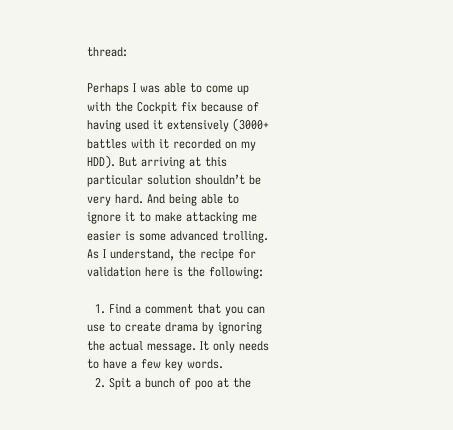thread:

Perhaps I was able to come up with the Cockpit fix because of having used it extensively (3000+ battles with it recorded on my HDD). But arriving at this particular solution shouldn’t be very hard. And being able to ignore it to make attacking me easier is some advanced trolling. As I understand, the recipe for validation here is the following:

  1. Find a comment that you can use to create drama by ignoring the actual message. It only needs to have a few key words.
  2. Spit a bunch of poo at the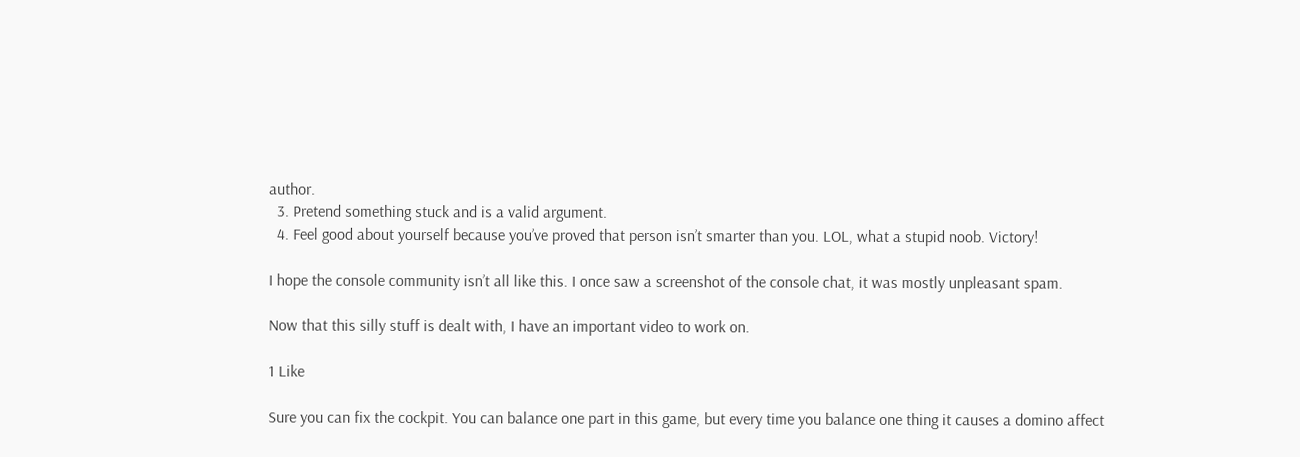author.
  3. Pretend something stuck and is a valid argument.
  4. Feel good about yourself because you’ve proved that person isn’t smarter than you. LOL, what a stupid noob. Victory!

I hope the console community isn’t all like this. I once saw a screenshot of the console chat, it was mostly unpleasant spam.

Now that this silly stuff is dealt with, I have an important video to work on.

1 Like

Sure you can fix the cockpit. You can balance one part in this game, but every time you balance one thing it causes a domino affect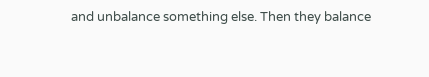and unbalance something else. Then they balance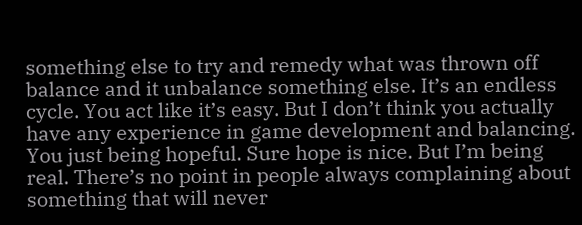something else to try and remedy what was thrown off balance and it unbalance something else. It’s an endless cycle. You act like it’s easy. But I don’t think you actually have any experience in game development and balancing. You just being hopeful. Sure hope is nice. But I’m being real. There’s no point in people always complaining about something that will never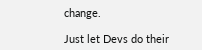change.

Just let Devs do their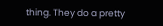thing. They do a pretty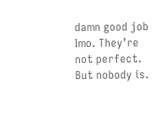damn good job Imo. They’re not perfect. But nobody is.